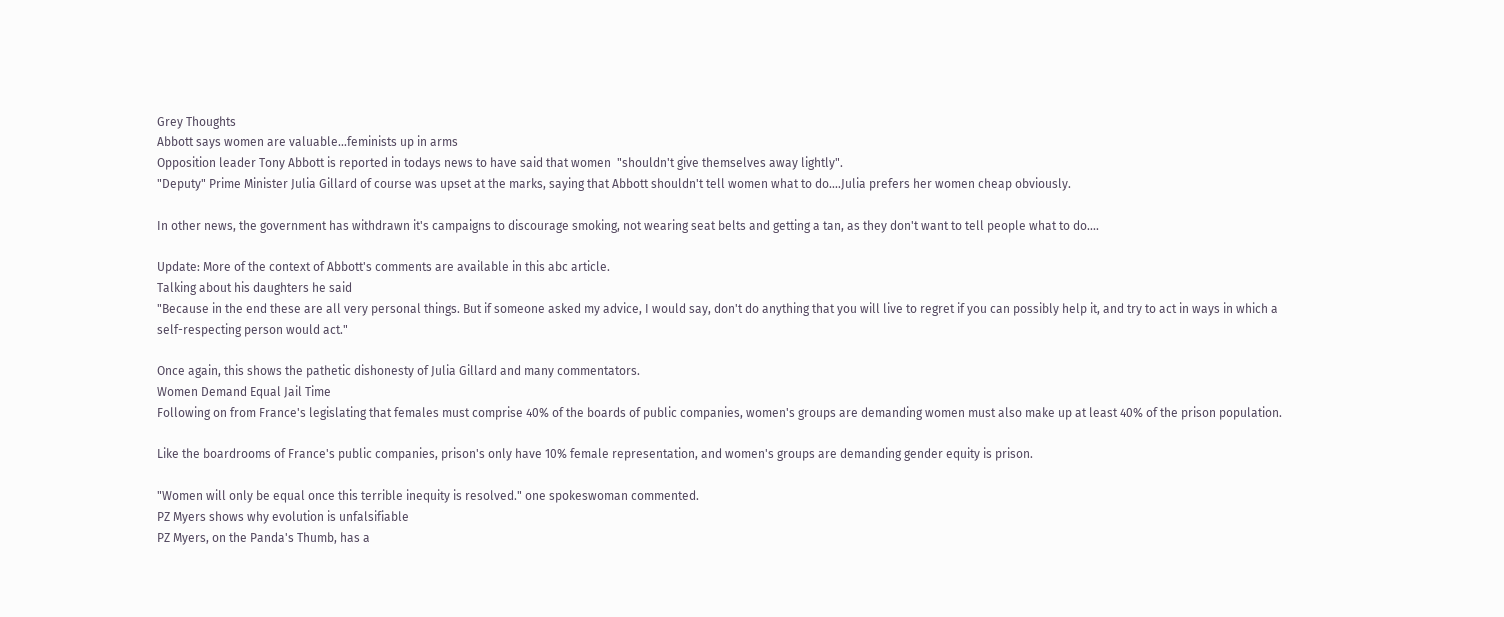Grey Thoughts
Abbott says women are valuable...feminists up in arms
Opposition leader Tony Abbott is reported in todays news to have said that women  "shouldn't give themselves away lightly".
"Deputy" Prime Minister Julia Gillard of course was upset at the marks, saying that Abbott shouldn't tell women what to do....Julia prefers her women cheap obviously.

In other news, the government has withdrawn it's campaigns to discourage smoking, not wearing seat belts and getting a tan, as they don't want to tell people what to do....

Update: More of the context of Abbott's comments are available in this abc article.
Talking about his daughters he said
"Because in the end these are all very personal things. But if someone asked my advice, I would say, don't do anything that you will live to regret if you can possibly help it, and try to act in ways in which a self-respecting person would act."

Once again, this shows the pathetic dishonesty of Julia Gillard and many commentators.
Women Demand Equal Jail Time
Following on from France's legislating that females must comprise 40% of the boards of public companies, women's groups are demanding women must also make up at least 40% of the prison population.

Like the boardrooms of France's public companies, prison's only have 10% female representation, and women's groups are demanding gender equity is prison.

"Women will only be equal once this terrible inequity is resolved." one spokeswoman commented.
PZ Myers shows why evolution is unfalsifiable
PZ Myers, on the Panda's Thumb, has a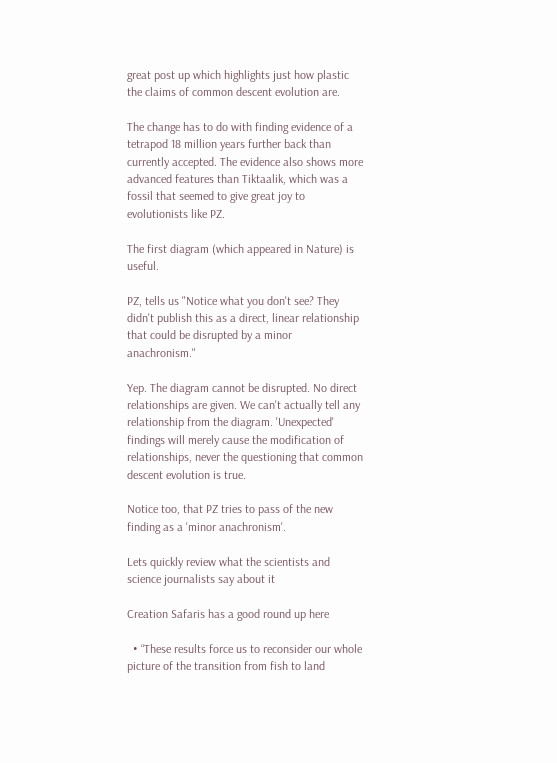great post up which highlights just how plastic the claims of common descent evolution are.

The change has to do with finding evidence of a tetrapod 18 million years further back than currently accepted. The evidence also shows more advanced features than Tiktaalik, which was a fossil that seemed to give great joy to evolutionists like PZ.

The first diagram (which appeared in Nature) is useful.

PZ, tells us "Notice what you don't see? They didn't publish this as a direct, linear relationship that could be disrupted by a minor anachronism."

Yep. The diagram cannot be disrupted. No direct relationships are given. We can't actually tell any relationship from the diagram. 'Unexpected' findings will merely cause the modification of relationships, never the questioning that common descent evolution is true.

Notice too, that PZ tries to pass of the new finding as a 'minor anachronism'.

Lets quickly review what the scientists and science journalists say about it

Creation Safaris has a good round up here

  • “These results force us to reconsider our whole picture of the transition from fish to land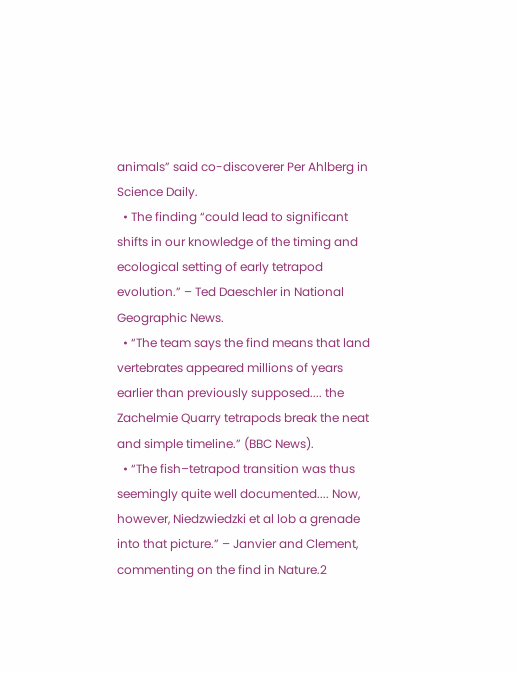animals” said co-discoverer Per Ahlberg in Science Daily.
  • The finding “could lead to significant shifts in our knowledge of the timing and ecological setting of early tetrapod evolution.” – Ted Daeschler in National Geographic News.
  • “The team says the find means that land vertebrates appeared millions of years earlier than previously supposed.... the Zachelmie Quarry tetrapods break the neat and simple timeline.” (BBC News).
  • “The fish–tetrapod transition was thus seemingly quite well documented.... Now, however, Niedzwiedzki et al lob a grenade into that picture.” – Janvier and Clement, commenting on the find in Nature.2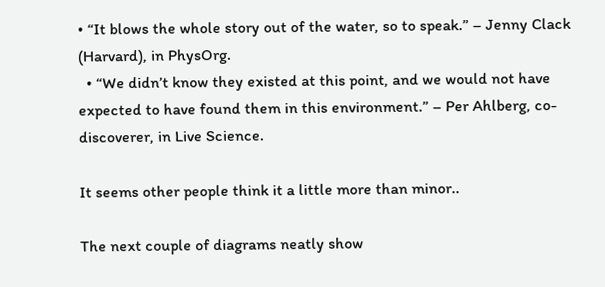• “It blows the whole story out of the water, so to speak.” – Jenny Clack (Harvard), in PhysOrg.
  • “We didn’t know they existed at this point, and we would not have expected to have found them in this environment.” – Per Ahlberg, co-discoverer, in Live Science.

It seems other people think it a little more than minor..

The next couple of diagrams neatly show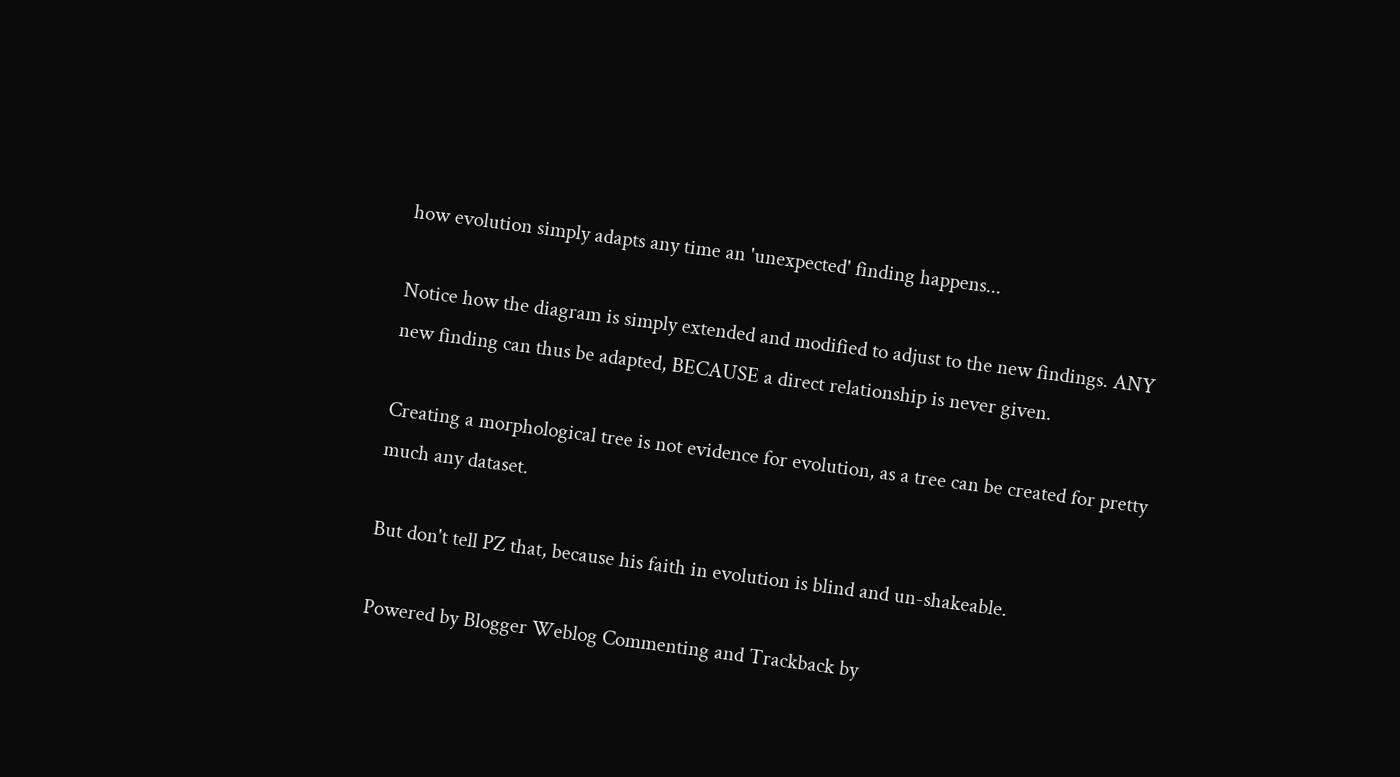how evolution simply adapts any time an 'unexpected' finding happens...

Notice how the diagram is simply extended and modified to adjust to the new findings. ANY new finding can thus be adapted, BECAUSE a direct relationship is never given.

Creating a morphological tree is not evidence for evolution, as a tree can be created for pretty much any dataset.

But don't tell PZ that, because his faith in evolution is blind and un-shakeable.

Powered by Blogger Weblog Commenting and Trackback by